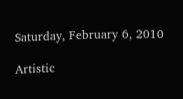Saturday, February 6, 2010

Artistic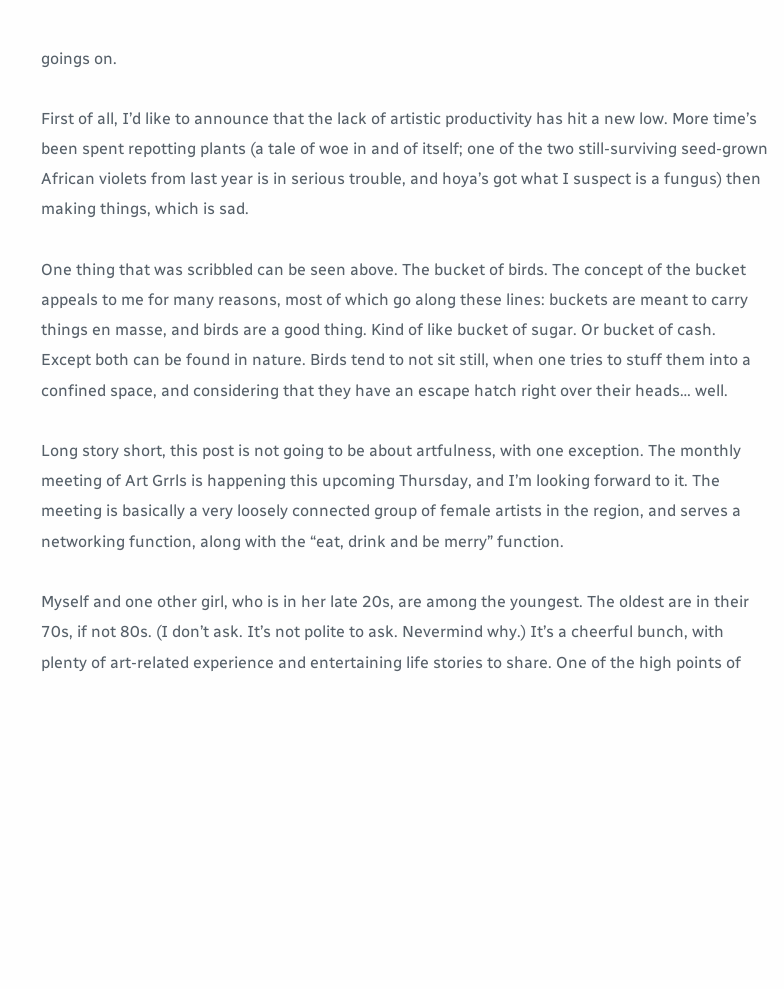goings on.

First of all, I’d like to announce that the lack of artistic productivity has hit a new low. More time’s been spent repotting plants (a tale of woe in and of itself; one of the two still-surviving seed-grown African violets from last year is in serious trouble, and hoya’s got what I suspect is a fungus) then making things, which is sad.

One thing that was scribbled can be seen above. The bucket of birds. The concept of the bucket appeals to me for many reasons, most of which go along these lines: buckets are meant to carry things en masse, and birds are a good thing. Kind of like bucket of sugar. Or bucket of cash. Except both can be found in nature. Birds tend to not sit still, when one tries to stuff them into a confined space, and considering that they have an escape hatch right over their heads… well.

Long story short, this post is not going to be about artfulness, with one exception. The monthly meeting of Art Grrls is happening this upcoming Thursday, and I’m looking forward to it. The meeting is basically a very loosely connected group of female artists in the region, and serves a networking function, along with the “eat, drink and be merry” function.

Myself and one other girl, who is in her late 20s, are among the youngest. The oldest are in their 70s, if not 80s. (I don’t ask. It’s not polite to ask. Nevermind why.) It’s a cheerful bunch, with plenty of art-related experience and entertaining life stories to share. One of the high points of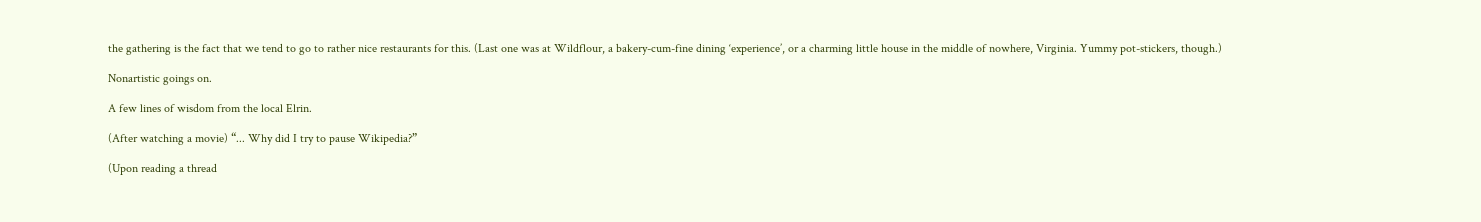the gathering is the fact that we tend to go to rather nice restaurants for this. (Last one was at Wildflour, a bakery-cum-fine dining ‘experience’, or a charming little house in the middle of nowhere, Virginia. Yummy pot-stickers, though.)

Nonartistic goings on.

A few lines of wisdom from the local Elrin.

(After watching a movie) “... Why did I try to pause Wikipedia?”

(Upon reading a thread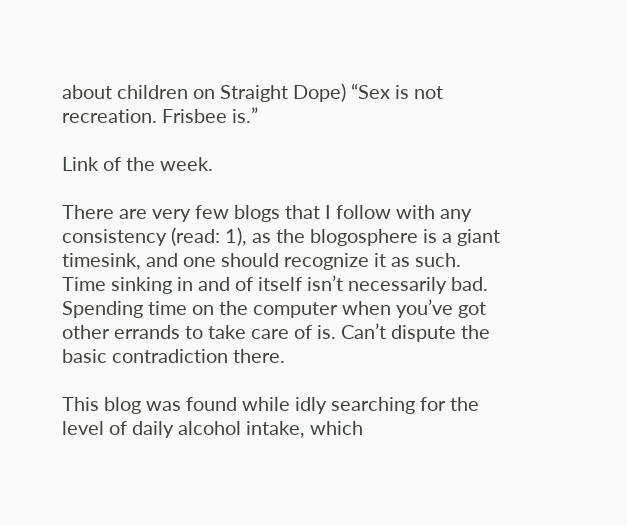about children on Straight Dope) “Sex is not recreation. Frisbee is.”

Link of the week.

There are very few blogs that I follow with any consistency (read: 1), as the blogosphere is a giant timesink, and one should recognize it as such. Time sinking in and of itself isn’t necessarily bad. Spending time on the computer when you’ve got other errands to take care of is. Can’t dispute the basic contradiction there.

This blog was found while idly searching for the level of daily alcohol intake, which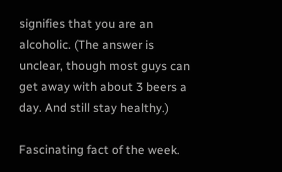signifies that you are an alcoholic. (The answer is unclear, though most guys can get away with about 3 beers a day. And still stay healthy.)

Fascinating fact of the week.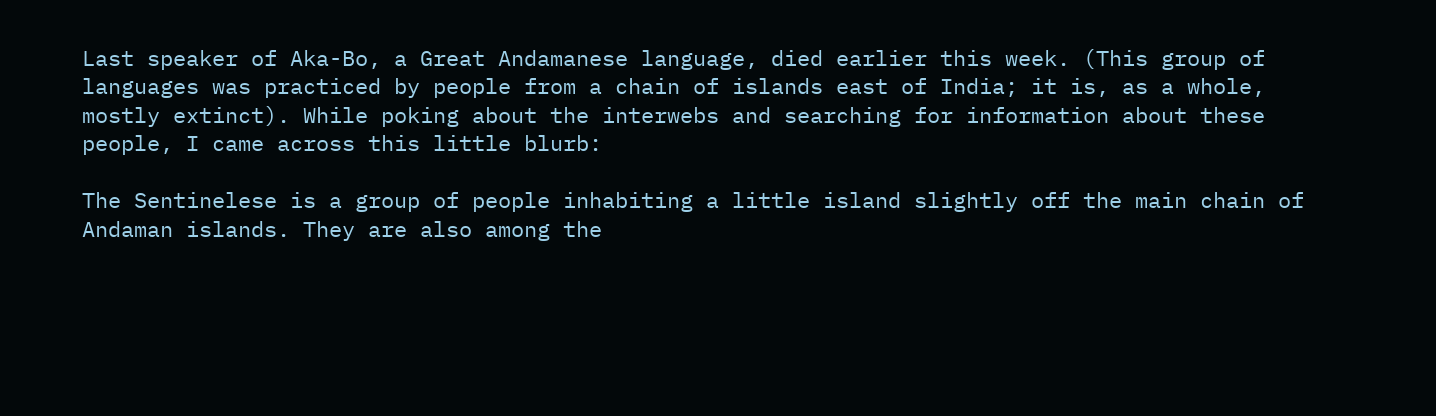Last speaker of Aka-Bo, a Great Andamanese language, died earlier this week. (This group of languages was practiced by people from a chain of islands east of India; it is, as a whole, mostly extinct). While poking about the interwebs and searching for information about these people, I came across this little blurb:

The Sentinelese is a group of people inhabiting a little island slightly off the main chain of Andaman islands. They are also among the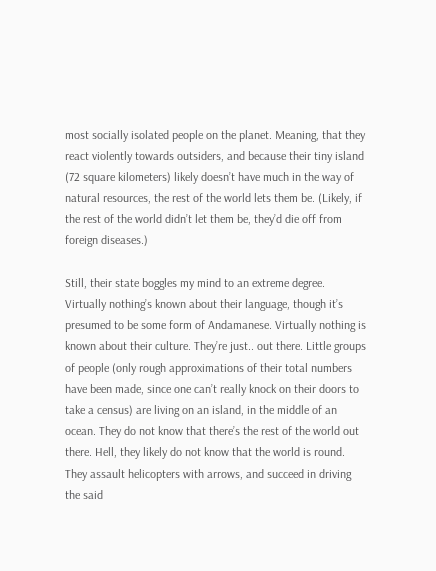most socially isolated people on the planet. Meaning, that they react violently towards outsiders, and because their tiny island (72 square kilometers) likely doesn’t have much in the way of natural resources, the rest of the world lets them be. (Likely, if the rest of the world didn’t let them be, they’d die off from foreign diseases.)

Still, their state boggles my mind to an extreme degree. Virtually nothing’s known about their language, though it’s presumed to be some form of Andamanese. Virtually nothing is known about their culture. They’re just.. out there. Little groups of people (only rough approximations of their total numbers have been made, since one can’t really knock on their doors to take a census) are living on an island, in the middle of an ocean. They do not know that there’s the rest of the world out there. Hell, they likely do not know that the world is round. They assault helicopters with arrows, and succeed in driving the said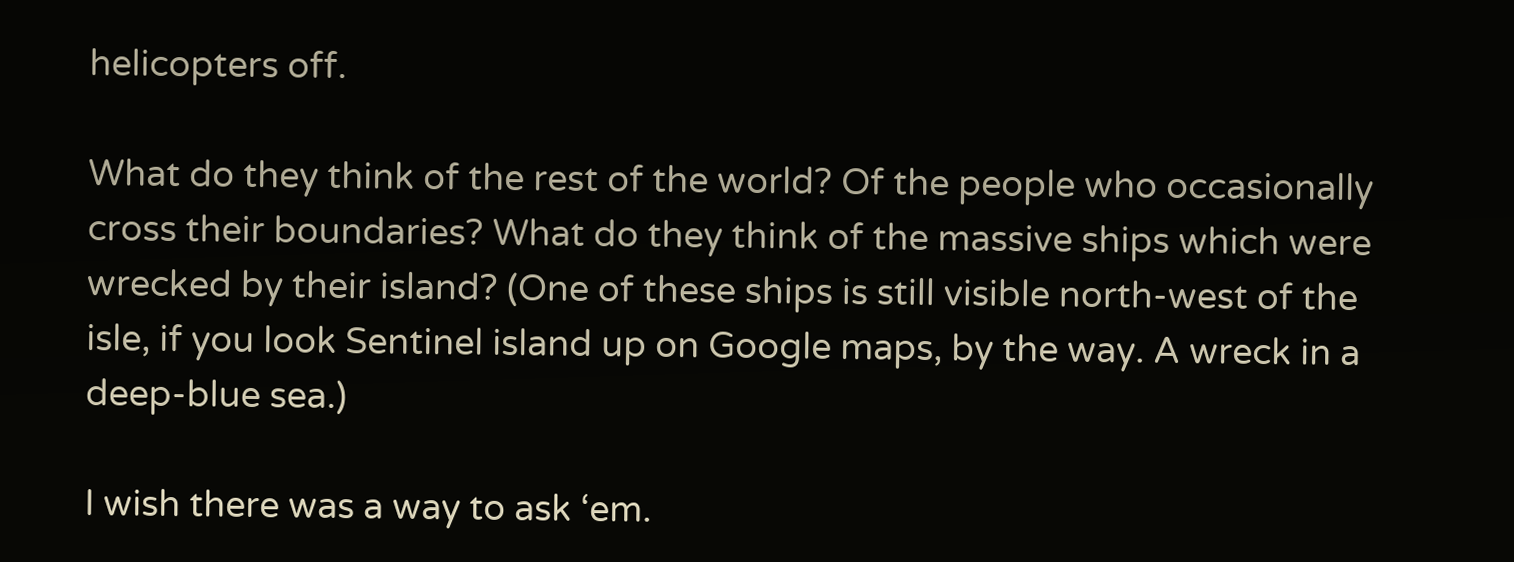helicopters off.

What do they think of the rest of the world? Of the people who occasionally cross their boundaries? What do they think of the massive ships which were wrecked by their island? (One of these ships is still visible north-west of the isle, if you look Sentinel island up on Google maps, by the way. A wreck in a deep-blue sea.)

I wish there was a way to ask ‘em.